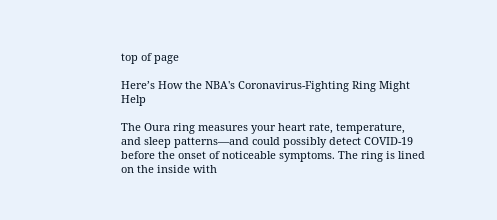top of page

Here’s How the NBA's Coronavirus-Fighting Ring Might Help

The Oura ring measures your heart rate, temperature, and sleep patterns—and could possibly detect COVID-19 before the onset of noticeable symptoms. The ring is lined on the inside with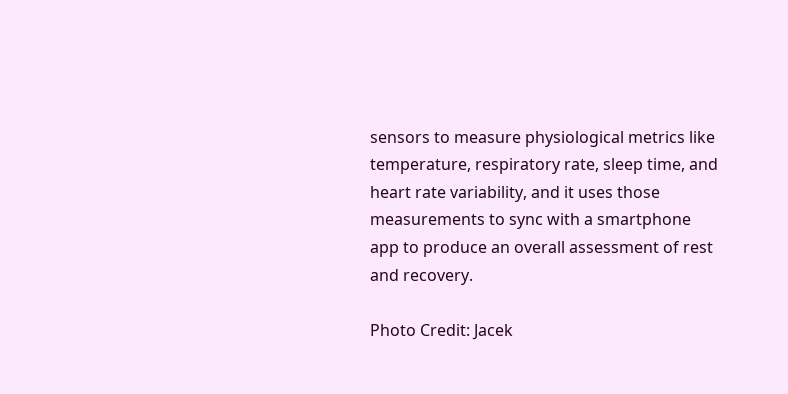sensors to measure physiological metrics like temperature, respiratory rate, sleep time, and heart rate variability, and it uses those measurements to sync with a smartphone app to produce an overall assessment of rest and recovery.

Photo Credit: Jacek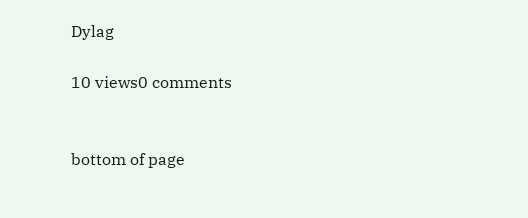Dylag

10 views0 comments


bottom of page